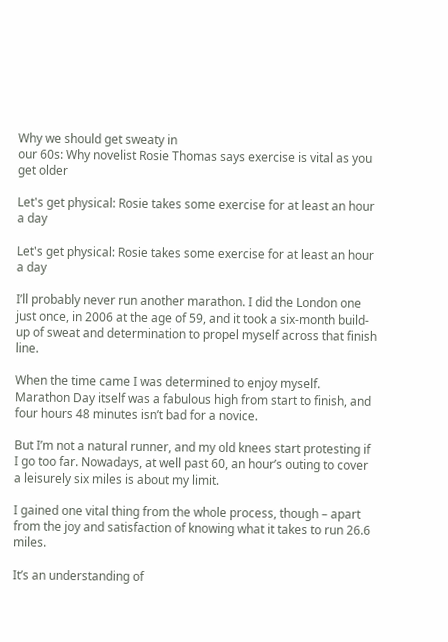Why we should get sweaty in
our 60s: Why novelist Rosie Thomas says exercise is vital as you get older

Let's get physical: Rosie takes some exercise for at least an hour a day

Let's get physical: Rosie takes some exercise for at least an hour a day

I’ll probably never run another marathon. I did the London one just once, in 2006 at the age of 59, and it took a six-month build-up of sweat and determination to propel myself across that finish line.

When the time came I was determined to enjoy myself. Marathon Day itself was a fabulous high from start to finish, and four hours 48 minutes isn’t bad for a novice.

But I’m not a natural runner, and my old knees start protesting if I go too far. Nowadays, at well past 60, an hour’s outing to cover a leisurely six miles is about my limit.

I gained one vital thing from the whole process, though – apart from the joy and satisfaction of knowing what it takes to run 26.6 miles.

It’s an understanding of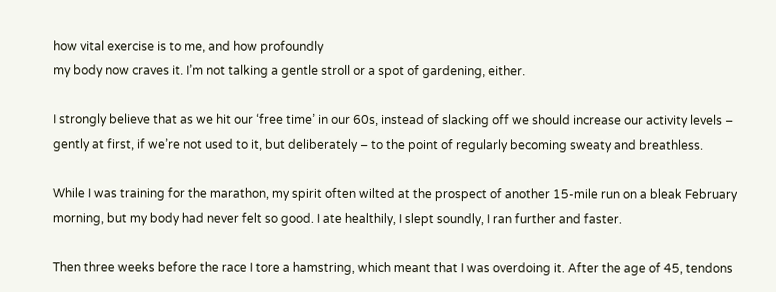how vital exercise is to me, and how profoundly
my body now craves it. I’m not talking a gentle stroll or a spot of gardening, either.

I strongly believe that as we hit our ‘free time’ in our 60s, instead of slacking off we should increase our activity levels – gently at first, if we’re not used to it, but deliberately – to the point of regularly becoming sweaty and breathless.

While I was training for the marathon, my spirit often wilted at the prospect of another 15-mile run on a bleak February morning, but my body had never felt so good. I ate healthily, I slept soundly, I ran further and faster.

Then three weeks before the race I tore a hamstring, which meant that I was overdoing it. After the age of 45, tendons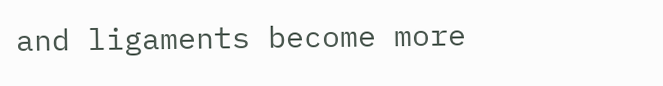and ligaments become more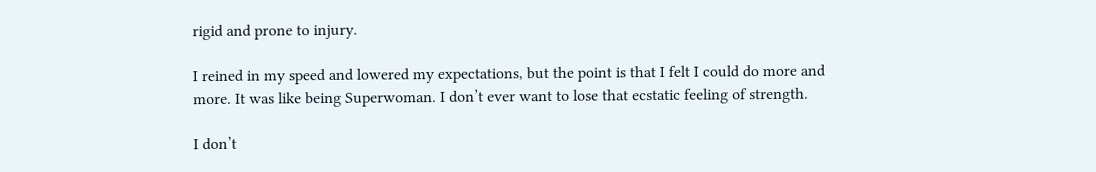rigid and prone to injury.

I reined in my speed and lowered my expectations, but the point is that I felt I could do more and more. It was like being Superwoman. I don’t ever want to lose that ecstatic feeling of strength.

I don’t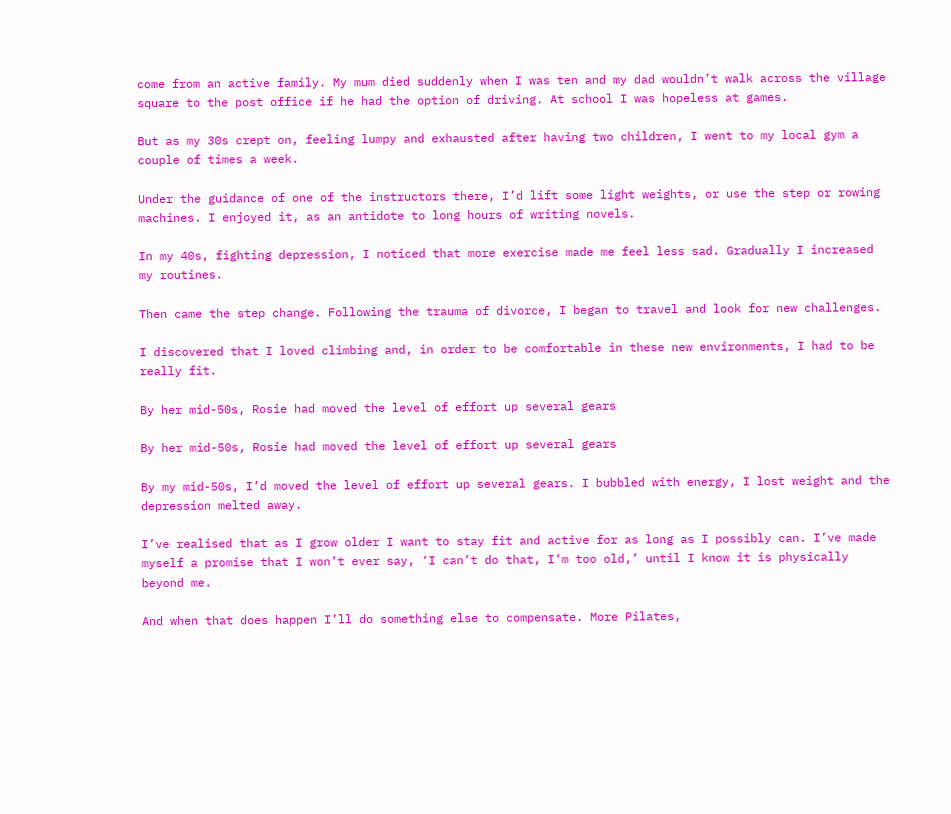come from an active family. My mum died suddenly when I was ten and my dad wouldn’t walk across the village square to the post office if he had the option of driving. At school I was hopeless at games.

But as my 30s crept on, feeling lumpy and exhausted after having two children, I went to my local gym a couple of times a week.

Under the guidance of one of the instructors there, I’d lift some light weights, or use the step or rowing machines. I enjoyed it, as an antidote to long hours of writing novels.

In my 40s, fighting depression, I noticed that more exercise made me feel less sad. Gradually I increased my routines.

Then came the step change. Following the trauma of divorce, I began to travel and look for new challenges.

I discovered that I loved climbing and, in order to be comfortable in these new environments, I had to be really fit.

By her mid-50s, Rosie had moved the level of effort up several gears

By her mid-50s, Rosie had moved the level of effort up several gears

By my mid-50s, I’d moved the level of effort up several gears. I bubbled with energy, I lost weight and the depression melted away.

I’ve realised that as I grow older I want to stay fit and active for as long as I possibly can. I’ve made myself a promise that I won’t ever say, ‘I can’t do that, I’m too old,’ until I know it is physically beyond me.

And when that does happen I’ll do something else to compensate. More Pilates,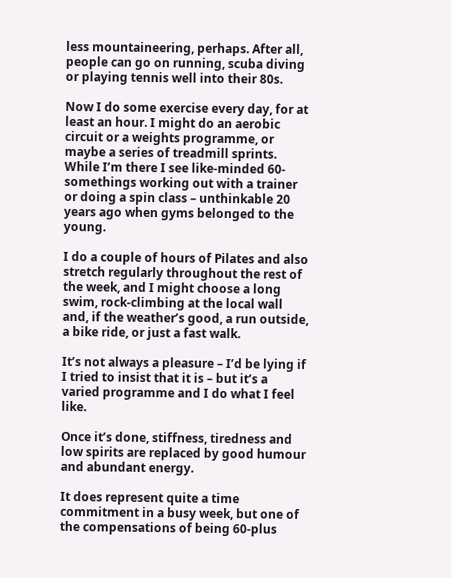less mountaineering, perhaps. After all, people can go on running, scuba diving or playing tennis well into their 80s.

Now I do some exercise every day, for at least an hour. I might do an aerobic circuit or a weights programme, or maybe a series of treadmill sprints. While I’m there I see like-minded 60-somethings working out with a trainer or doing a spin class – unthinkable 20 years ago when gyms belonged to the young.

I do a couple of hours of Pilates and also stretch regularly throughout the rest of the week, and I might choose a long swim, rock-climbing at the local wall and, if the weather’s good, a run outside, a bike ride, or just a fast walk.

It’s not always a pleasure – I’d be lying if I tried to insist that it is – but it’s a varied programme and I do what I feel like.

Once it’s done, stiffness, tiredness and low spirits are replaced by good humour and abundant energy.

It does represent quite a time commitment in a busy week, but one of the compensations of being 60-plus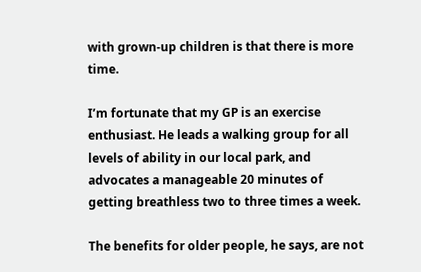with grown-up children is that there is more time.

I’m fortunate that my GP is an exercise enthusiast. He leads a walking group for all levels of ability in our local park, and advocates a manageable 20 minutes of getting breathless two to three times a week.

The benefits for older people, he says, are not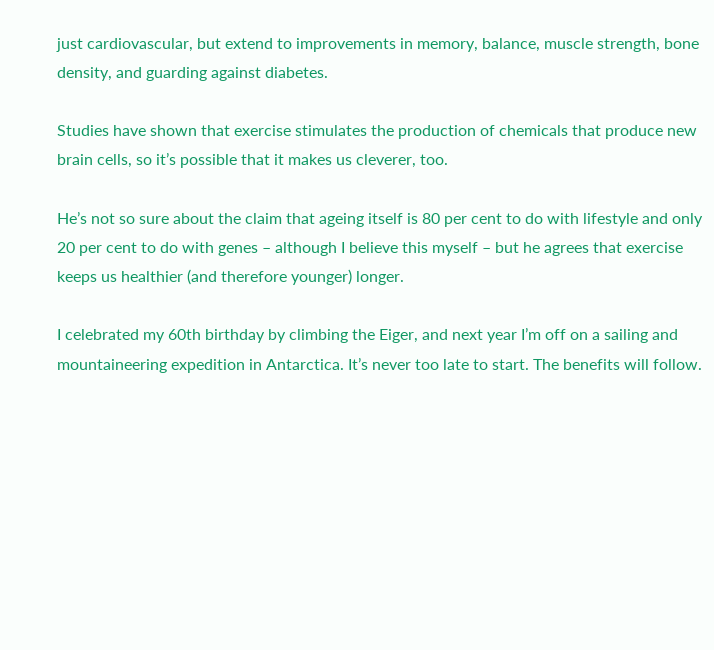just cardiovascular, but extend to improvements in memory, balance, muscle strength, bone density, and guarding against diabetes.

Studies have shown that exercise stimulates the production of chemicals that produce new brain cells, so it’s possible that it makes us cleverer, too.

He’s not so sure about the claim that ageing itself is 80 per cent to do with lifestyle and only 20 per cent to do with genes – although I believe this myself – but he agrees that exercise keeps us healthier (and therefore younger) longer.

I celebrated my 60th birthday by climbing the Eiger, and next year I’m off on a sailing and mountaineering expedition in Antarctica. It’s never too late to start. The benefits will follow.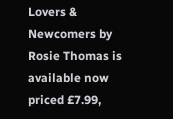Lovers & Newcomers by Rosie Thomas is available now priced £7.99,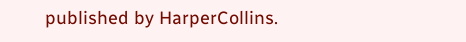published by HarperCollins.